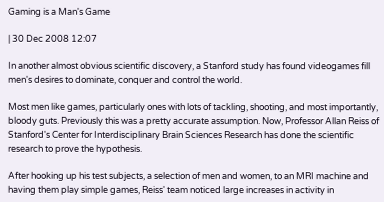Gaming is a Man's Game

| 30 Dec 2008 12:07

In another almost obvious scientific discovery, a Stanford study has found videogames fill men's desires to dominate, conquer and control the world.

Most men like games, particularly ones with lots of tackling, shooting, and most importantly, bloody guts. Previously this was a pretty accurate assumption. Now, Professor Allan Reiss of Stanford's Center for Interdisciplinary Brain Sciences Research has done the scientific research to prove the hypothesis.

After hooking up his test subjects, a selection of men and women, to an MRI machine and having them play simple games, Reiss' team noticed large increases in activity in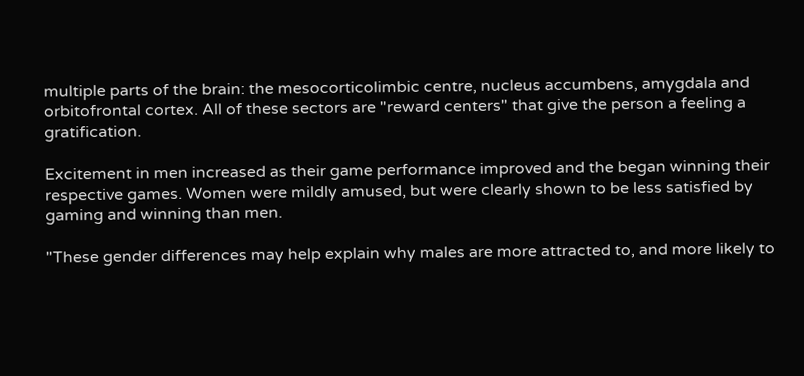multiple parts of the brain: the mesocorticolimbic centre, nucleus accumbens, amygdala and orbitofrontal cortex. All of these sectors are "reward centers" that give the person a feeling a gratification.

Excitement in men increased as their game performance improved and the began winning their respective games. Women were mildly amused, but were clearly shown to be less satisfied by gaming and winning than men.

"These gender differences may help explain why males are more attracted to, and more likely to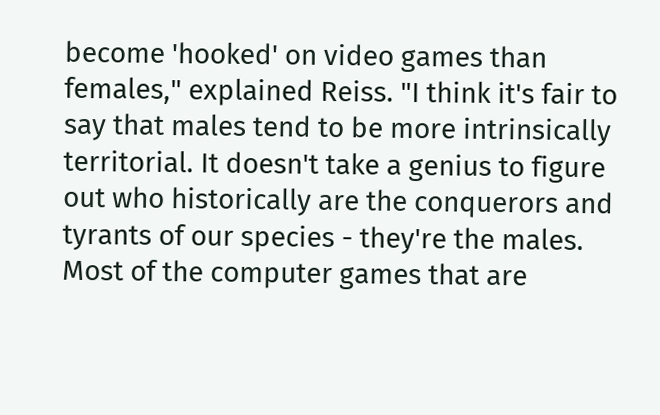become 'hooked' on video games than females," explained Reiss. "I think it's fair to say that males tend to be more intrinsically territorial. It doesn't take a genius to figure out who historically are the conquerors and tyrants of our species - they're the males. Most of the computer games that are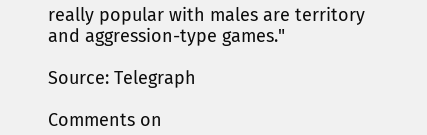really popular with males are territory and aggression-type games."

Source: Telegraph

Comments on